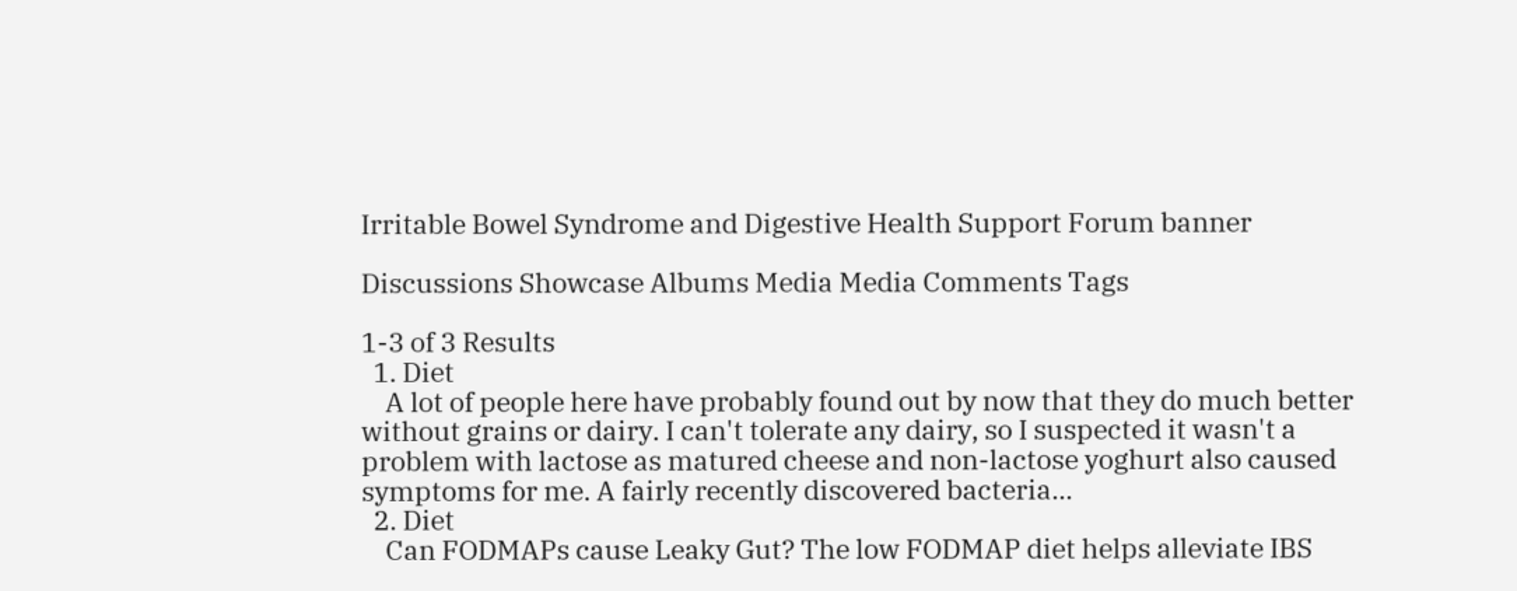Irritable Bowel Syndrome and Digestive Health Support Forum banner

Discussions Showcase Albums Media Media Comments Tags

1-3 of 3 Results
  1. Diet
    A lot of people here have probably found out by now that they do much better without grains or dairy. I can't tolerate any dairy, so I suspected it wasn't a problem with lactose as matured cheese and non-lactose yoghurt also caused symptoms for me. A fairly recently discovered bacteria...
  2. Diet
    Can FODMAPs cause Leaky Gut? The low FODMAP diet helps alleviate IBS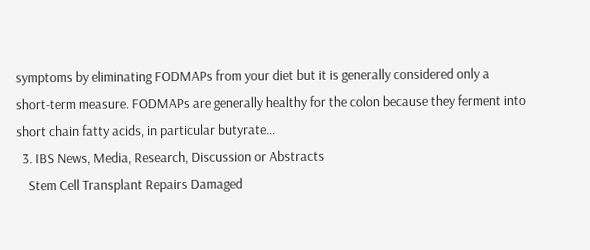symptoms by eliminating FODMAPs from your diet but it is generally considered only a short-term measure. FODMAPs are generally healthy for the colon because they ferment into short chain fatty acids, in particular butyrate...
  3. IBS News, Media, Research, Discussion or Abstracts
    Stem Cell Transplant Repairs Damaged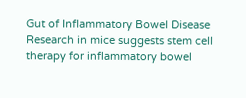Gut of Inflammatory Bowel Disease Research in mice suggests stem cell therapy for inflammatory bowel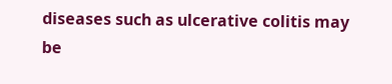diseases such as ulcerative colitis may be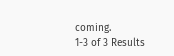coming.
1-3 of 3 Results